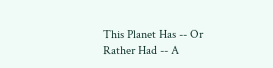This Planet Has -- Or Rather Had -- A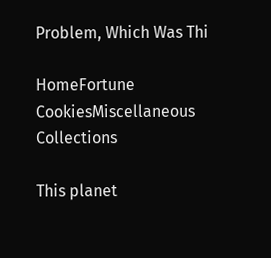Problem, Which Was Thi

HomeFortune CookiesMiscellaneous Collections

This planet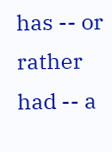has -- or rather had -- a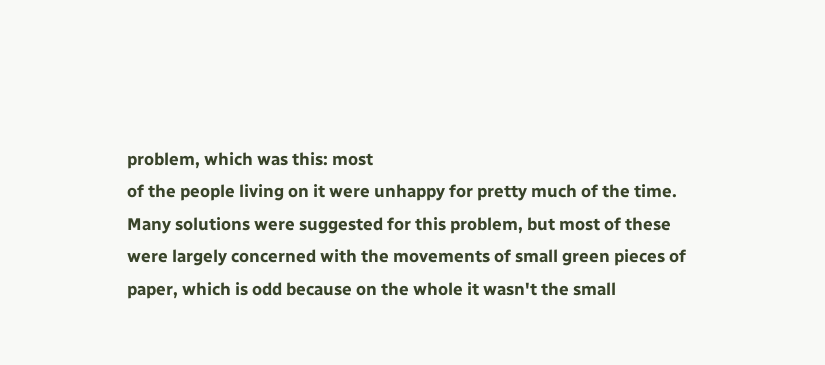problem, which was this: most
of the people living on it were unhappy for pretty much of the time.
Many solutions were suggested for this problem, but most of these
were largely concerned with the movements of small green pieces of
paper, which is odd because on the whole it wasn't the small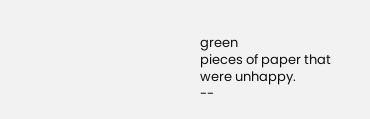green
pieces of paper that were unhappy.
--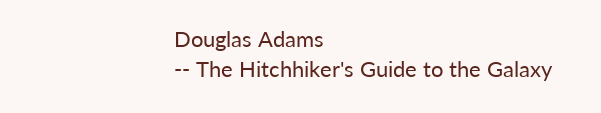Douglas Adams
-- The Hitchhiker's Guide to the Galaxy